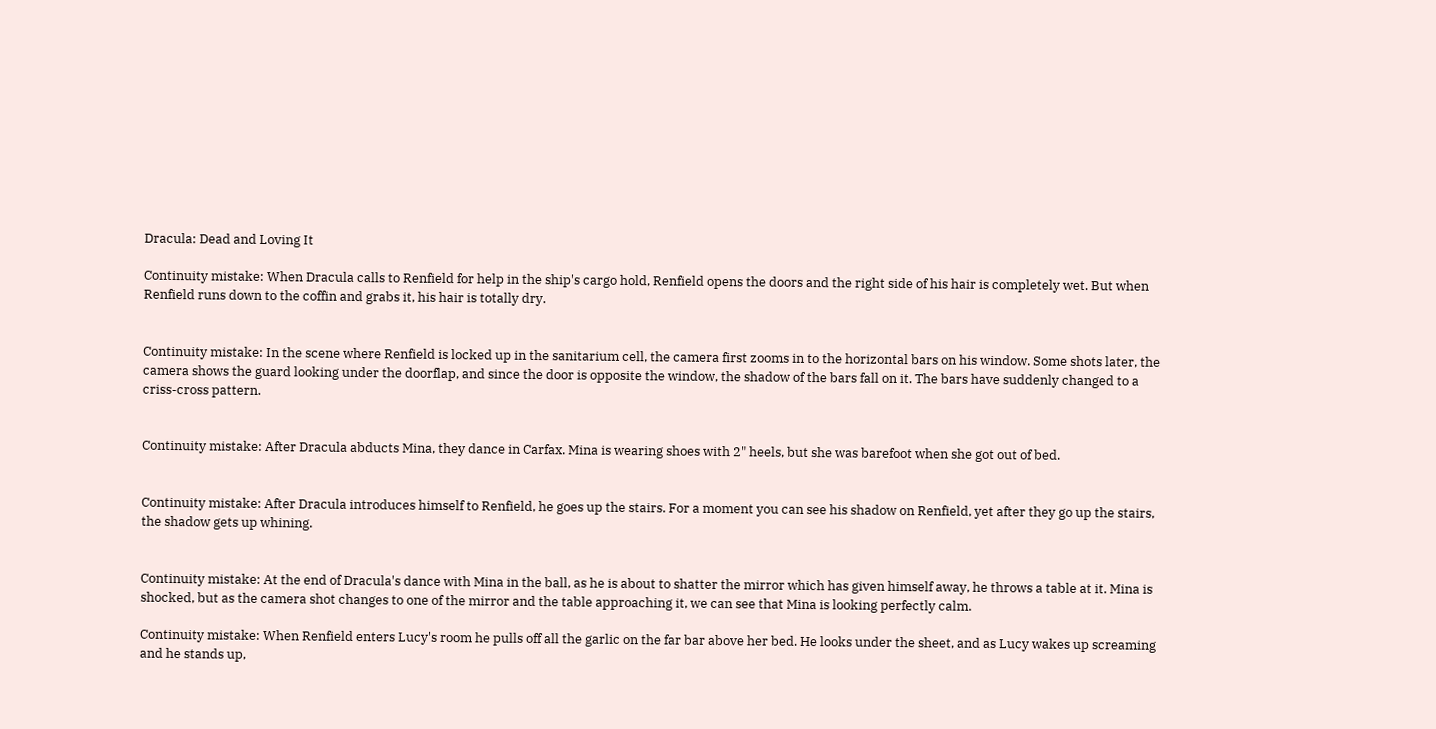Dracula: Dead and Loving It

Continuity mistake: When Dracula calls to Renfield for help in the ship's cargo hold, Renfield opens the doors and the right side of his hair is completely wet. But when Renfield runs down to the coffin and grabs it, his hair is totally dry.


Continuity mistake: In the scene where Renfield is locked up in the sanitarium cell, the camera first zooms in to the horizontal bars on his window. Some shots later, the camera shows the guard looking under the doorflap, and since the door is opposite the window, the shadow of the bars fall on it. The bars have suddenly changed to a criss-cross pattern.


Continuity mistake: After Dracula abducts Mina, they dance in Carfax. Mina is wearing shoes with 2" heels, but she was barefoot when she got out of bed.


Continuity mistake: After Dracula introduces himself to Renfield, he goes up the stairs. For a moment you can see his shadow on Renfield, yet after they go up the stairs, the shadow gets up whining.


Continuity mistake: At the end of Dracula's dance with Mina in the ball, as he is about to shatter the mirror which has given himself away, he throws a table at it. Mina is shocked, but as the camera shot changes to one of the mirror and the table approaching it, we can see that Mina is looking perfectly calm.

Continuity mistake: When Renfield enters Lucy's room he pulls off all the garlic on the far bar above her bed. He looks under the sheet, and as Lucy wakes up screaming and he stands up,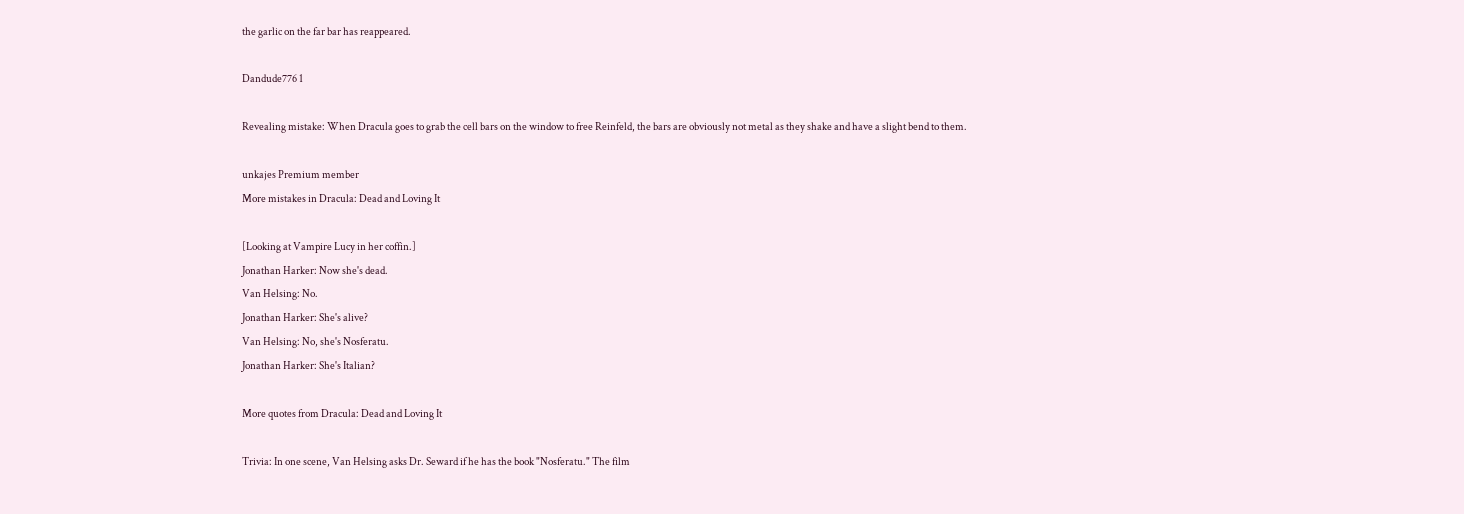the garlic on the far bar has reappeared.

Dandude776 1

Revealing mistake: When Dracula goes to grab the cell bars on the window to free Reinfeld, the bars are obviously not metal as they shake and have a slight bend to them.

unkajes Premium member
More mistakes in Dracula: Dead and Loving It

[Looking at Vampire Lucy in her coffin.]
Jonathan Harker: Now she's dead.
Van Helsing: No.
Jonathan Harker: She's alive?
Van Helsing: No, she's Nosferatu.
Jonathan Harker: She's Italian?

More quotes from Dracula: Dead and Loving It

Trivia: In one scene, Van Helsing asks Dr. Seward if he has the book "Nosferatu." The film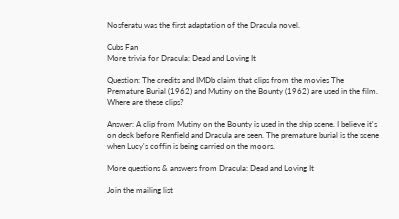Nosferatu was the first adaptation of the Dracula novel.

Cubs Fan
More trivia for Dracula: Dead and Loving It

Question: The credits and IMDb claim that clips from the movies The Premature Burial (1962) and Mutiny on the Bounty (1962) are used in the film. Where are these clips?

Answer: A clip from Mutiny on the Bounty is used in the ship scene. I believe it's on deck before Renfield and Dracula are seen. The premature burial is the scene when Lucy's coffin is being carried on the moors.

More questions & answers from Dracula: Dead and Loving It

Join the mailing list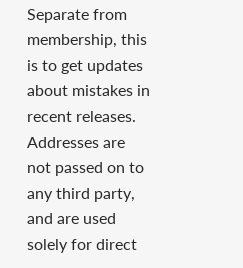Separate from membership, this is to get updates about mistakes in recent releases. Addresses are not passed on to any third party, and are used solely for direct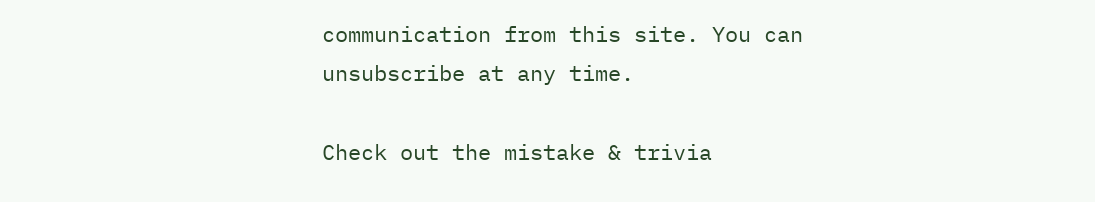communication from this site. You can unsubscribe at any time.

Check out the mistake & trivia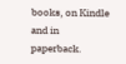books, on Kindle and in paperback.